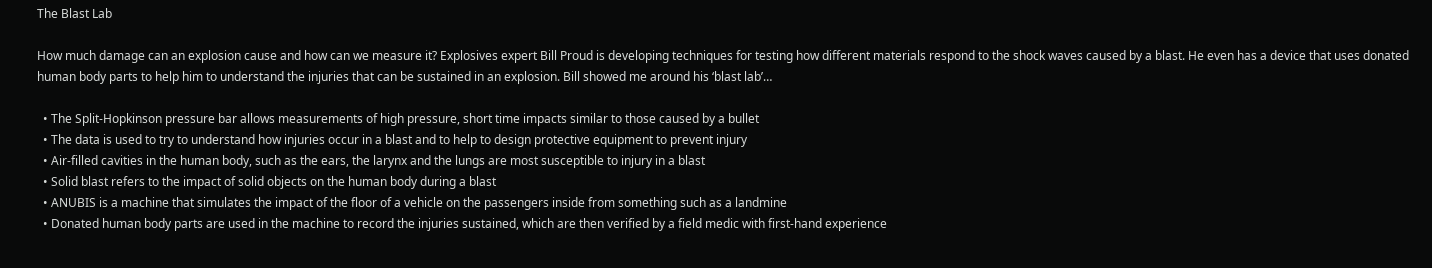The Blast Lab

How much damage can an explosion cause and how can we measure it? Explosives expert Bill Proud is developing techniques for testing how different materials respond to the shock waves caused by a blast. He even has a device that uses donated human body parts to help him to understand the injuries that can be sustained in an explosion. Bill showed me around his ‘blast lab’…

  • The Split-Hopkinson pressure bar allows measurements of high pressure, short time impacts similar to those caused by a bullet
  • The data is used to try to understand how injuries occur in a blast and to help to design protective equipment to prevent injury
  • Air-filled cavities in the human body, such as the ears, the larynx and the lungs are most susceptible to injury in a blast
  • Solid blast refers to the impact of solid objects on the human body during a blast
  • ANUBIS is a machine that simulates the impact of the floor of a vehicle on the passengers inside from something such as a landmine
  • Donated human body parts are used in the machine to record the injuries sustained, which are then verified by a field medic with first-hand experience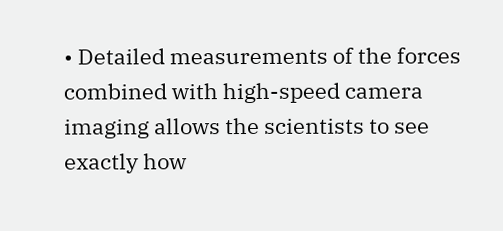• Detailed measurements of the forces combined with high-speed camera imaging allows the scientists to see exactly how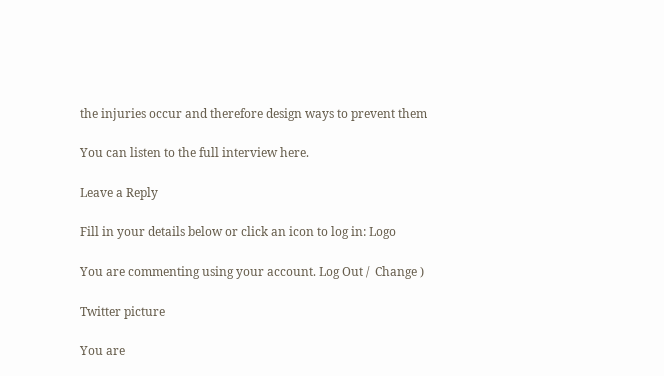the injuries occur and therefore design ways to prevent them

You can listen to the full interview here.

Leave a Reply

Fill in your details below or click an icon to log in: Logo

You are commenting using your account. Log Out /  Change )

Twitter picture

You are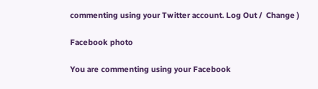commenting using your Twitter account. Log Out /  Change )

Facebook photo

You are commenting using your Facebook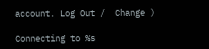account. Log Out /  Change )

Connecting to %s